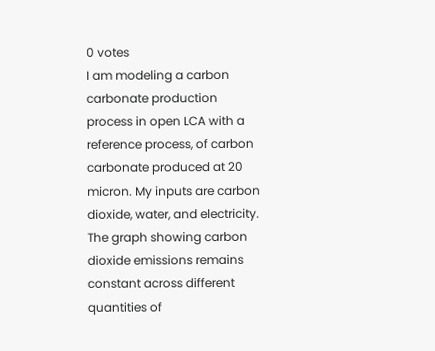0 votes
I am modeling a carbon carbonate production process in open LCA with a reference process, of carbon carbonate produced at 20 micron. My inputs are carbon dioxide, water, and electricity. The graph showing carbon dioxide emissions remains constant across different quantities of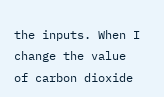the inputs. When I change the value of carbon dioxide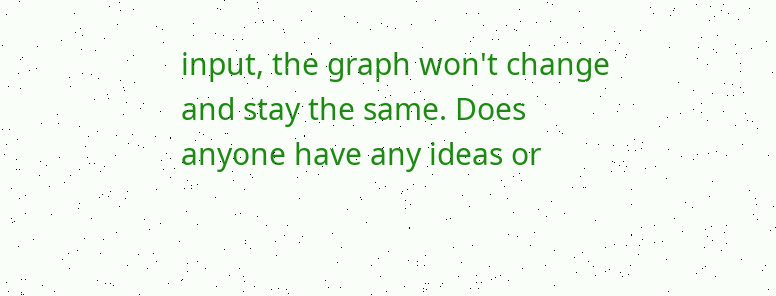input, the graph won't change and stay the same. Does anyone have any ideas or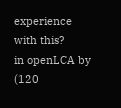experience with this?
in openLCA by (120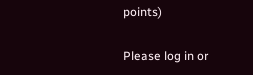points)

Please log in or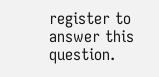register to answer this question.